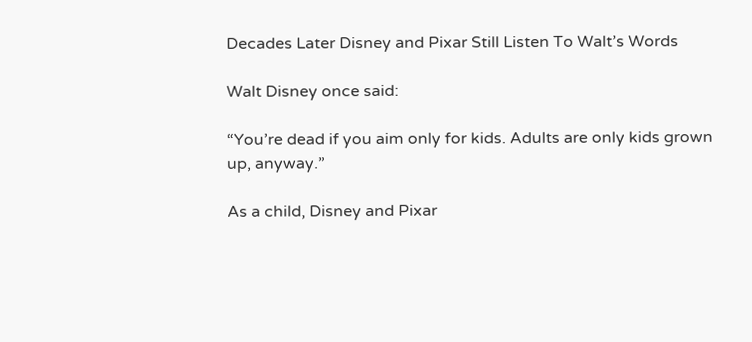Decades Later Disney and Pixar Still Listen To Walt’s Words

Walt Disney once said:

“You’re dead if you aim only for kids. Adults are only kids grown up, anyway.”

As a child, Disney and Pixar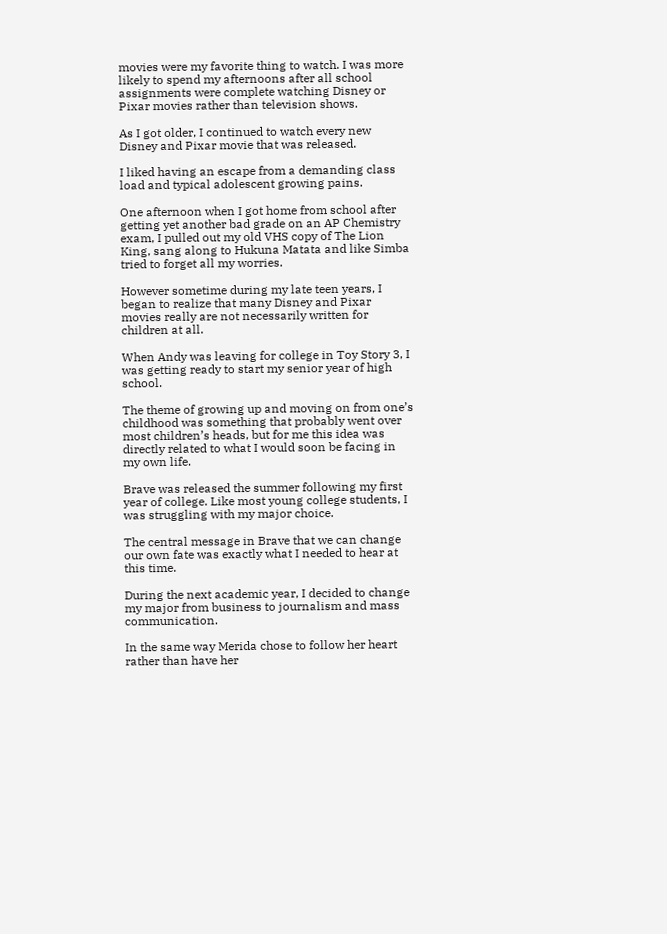movies were my favorite thing to watch. I was more likely to spend my afternoons after all school assignments were complete watching Disney or Pixar movies rather than television shows.

As I got older, I continued to watch every new Disney and Pixar movie that was released.

I liked having an escape from a demanding class load and typical adolescent growing pains.

One afternoon when I got home from school after getting yet another bad grade on an AP Chemistry exam, I pulled out my old VHS copy of The Lion King, sang along to Hukuna Matata and like Simba tried to forget all my worries.

However sometime during my late teen years, I began to realize that many Disney and Pixar movies really are not necessarily written for children at all.

When Andy was leaving for college in Toy Story 3, I was getting ready to start my senior year of high school.

The theme of growing up and moving on from one’s childhood was something that probably went over most children’s heads, but for me this idea was directly related to what I would soon be facing in my own life.

Brave was released the summer following my first year of college. Like most young college students, I was struggling with my major choice.

The central message in Brave that we can change our own fate was exactly what I needed to hear at this time.

During the next academic year, I decided to change my major from business to journalism and mass communication.

In the same way Merida chose to follow her heart rather than have her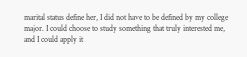marital status define her, I did not have to be defined by my college major. I could choose to study something that truly interested me, and I could apply it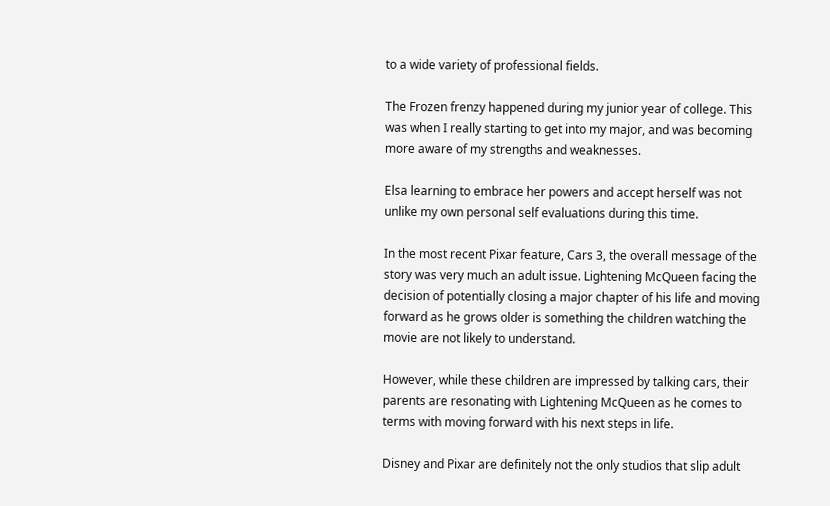to a wide variety of professional fields.

The Frozen frenzy happened during my junior year of college. This was when I really starting to get into my major, and was becoming more aware of my strengths and weaknesses.

Elsa learning to embrace her powers and accept herself was not unlike my own personal self evaluations during this time.

In the most recent Pixar feature, Cars 3, the overall message of the story was very much an adult issue. Lightening McQueen facing the decision of potentially closing a major chapter of his life and moving forward as he grows older is something the children watching the movie are not likely to understand.

However, while these children are impressed by talking cars, their parents are resonating with Lightening McQueen as he comes to terms with moving forward with his next steps in life.

Disney and Pixar are definitely not the only studios that slip adult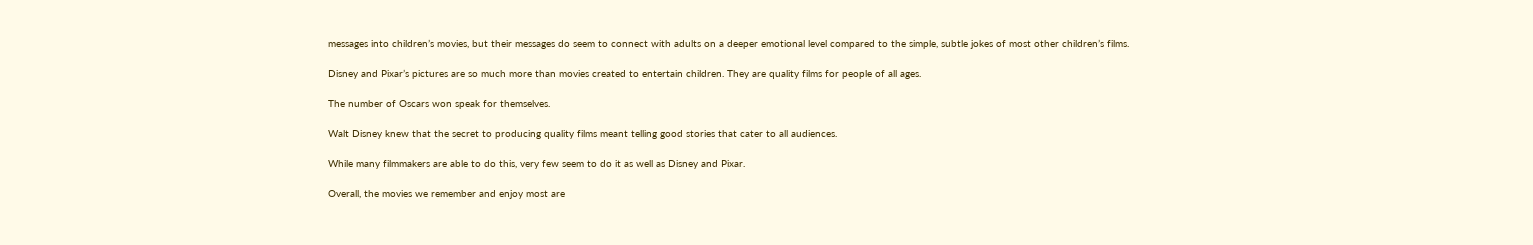messages into children’s movies, but their messages do seem to connect with adults on a deeper emotional level compared to the simple, subtle jokes of most other children’s films.

Disney and Pixar’s pictures are so much more than movies created to entertain children. They are quality films for people of all ages.

The number of Oscars won speak for themselves.

Walt Disney knew that the secret to producing quality films meant telling good stories that cater to all audiences.

While many filmmakers are able to do this, very few seem to do it as well as Disney and Pixar.

Overall, the movies we remember and enjoy most are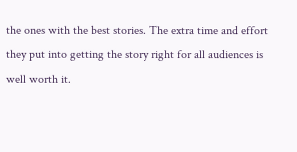the ones with the best stories. The extra time and effort they put into getting the story right for all audiences is well worth it.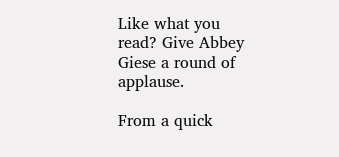Like what you read? Give Abbey Giese a round of applause.

From a quick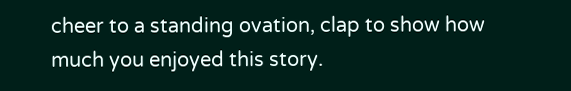cheer to a standing ovation, clap to show how much you enjoyed this story.